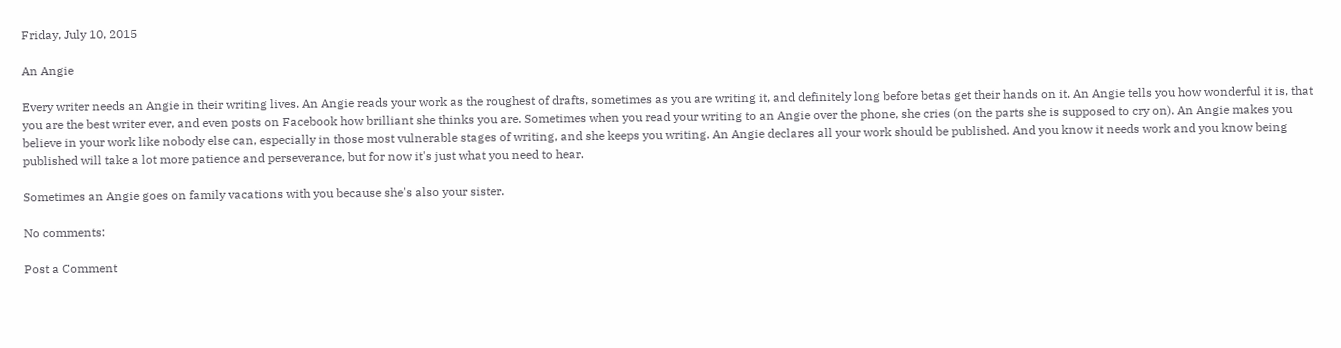Friday, July 10, 2015

An Angie

Every writer needs an Angie in their writing lives. An Angie reads your work as the roughest of drafts, sometimes as you are writing it, and definitely long before betas get their hands on it. An Angie tells you how wonderful it is, that you are the best writer ever, and even posts on Facebook how brilliant she thinks you are. Sometimes when you read your writing to an Angie over the phone, she cries (on the parts she is supposed to cry on). An Angie makes you believe in your work like nobody else can, especially in those most vulnerable stages of writing, and she keeps you writing. An Angie declares all your work should be published. And you know it needs work and you know being published will take a lot more patience and perseverance, but for now it's just what you need to hear.

Sometimes an Angie goes on family vacations with you because she's also your sister.

No comments:

Post a Comment